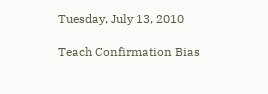Tuesday, July 13, 2010

Teach Confirmation Bias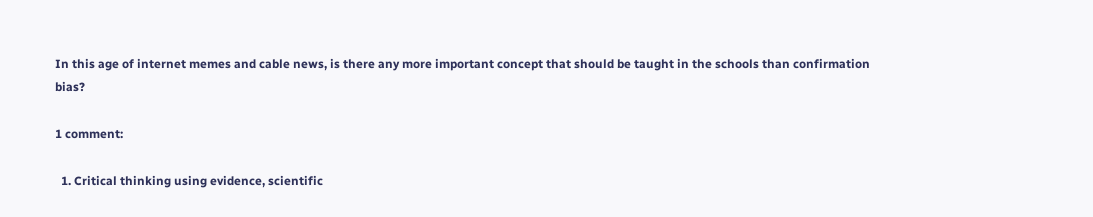In this age of internet memes and cable news, is there any more important concept that should be taught in the schools than confirmation bias?

1 comment:

  1. Critical thinking using evidence, scientific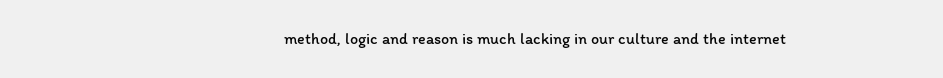method, logic and reason is much lacking in our culture and the internet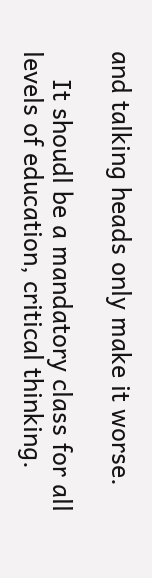and talking heads only make it worse.

    It shoudl be a mandatory class for all levels of education, critical thinking.